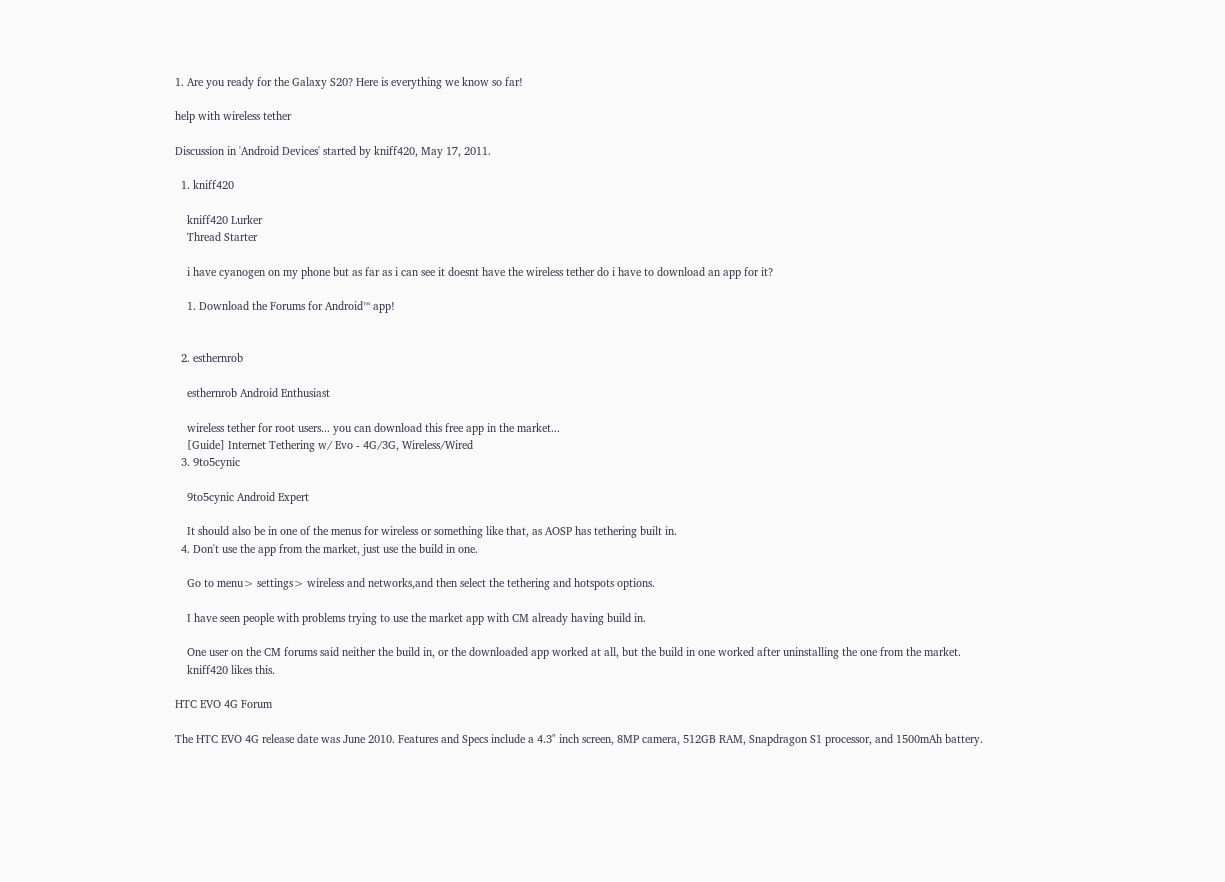1. Are you ready for the Galaxy S20? Here is everything we know so far!

help with wireless tether

Discussion in 'Android Devices' started by kniff420, May 17, 2011.

  1. kniff420

    kniff420 Lurker
    Thread Starter

    i have cyanogen on my phone but as far as i can see it doesnt have the wireless tether do i have to download an app for it?

    1. Download the Forums for Android™ app!


  2. esthernrob

    esthernrob Android Enthusiast

    wireless tether for root users... you can download this free app in the market...
    [Guide] Internet Tethering w/ Evo - 4G/3G, Wireless/Wired
  3. 9to5cynic

    9to5cynic Android Expert

    It should also be in one of the menus for wireless or something like that, as AOSP has tethering built in.
  4. Don't use the app from the market, just use the build in one.

    Go to menu> settings> wireless and networks,and then select the tethering and hotspots options.

    I have seen people with problems trying to use the market app with CM already having build in.

    One user on the CM forums said neither the build in, or the downloaded app worked at all, but the build in one worked after uninstalling the one from the market.
    kniff420 likes this.

HTC EVO 4G Forum

The HTC EVO 4G release date was June 2010. Features and Specs include a 4.3" inch screen, 8MP camera, 512GB RAM, Snapdragon S1 processor, and 1500mAh battery.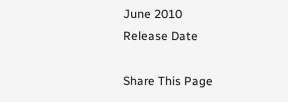June 2010
Release Date

Share This Page